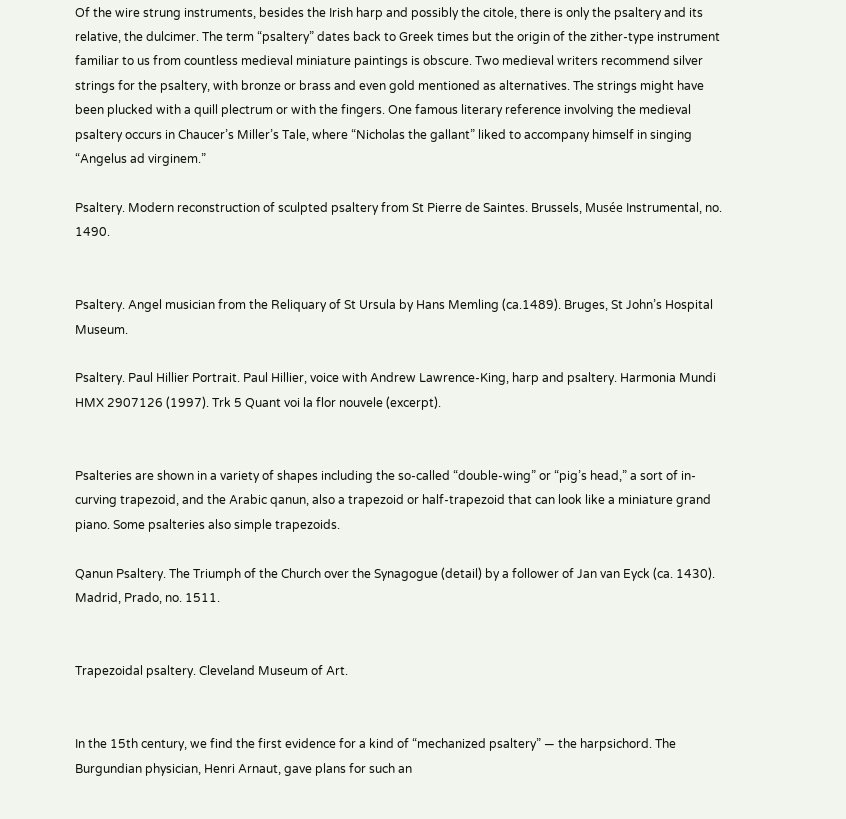Of the wire strung instruments, besides the Irish harp and possibly the citole, there is only the psaltery and its relative, the dulcimer. The term “psaltery” dates back to Greek times but the origin of the zither-type instrument familiar to us from countless medieval miniature paintings is obscure. Two medieval writers recommend silver strings for the psaltery, with bronze or brass and even gold mentioned as alternatives. The strings might have been plucked with a quill plectrum or with the fingers. One famous literary reference involving the medieval psaltery occurs in Chaucer’s Miller’s Tale, where “Nicholas the gallant” liked to accompany himself in singing “Angelus ad virginem.”

Psaltery. Modern reconstruction of sculpted psaltery from St Pierre de Saintes. Brussels, Musée Instrumental, no. 1490.


Psaltery. Angel musician from the Reliquary of St Ursula by Hans Memling (ca.1489). Bruges, St John’s Hospital Museum.

Psaltery. Paul Hillier Portrait. Paul Hillier, voice with Andrew Lawrence-King, harp and psaltery. Harmonia Mundi HMX 2907126 (1997). Trk 5 Quant voi la flor nouvele (excerpt).


Psalteries are shown in a variety of shapes including the so-called “double-wing” or “pig’s head,” a sort of in-curving trapezoid, and the Arabic qanun, also a trapezoid or half-trapezoid that can look like a miniature grand piano. Some psalteries also simple trapezoids.

Qanun Psaltery. The Triumph of the Church over the Synagogue (detail) by a follower of Jan van Eyck (ca. 1430). Madrid, Prado, no. 1511.


Trapezoidal psaltery. Cleveland Museum of Art.


In the 15th century, we find the first evidence for a kind of “mechanized psaltery” — the harpsichord. The Burgundian physician, Henri Arnaut, gave plans for such an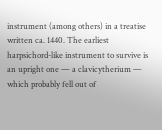instrument (among others) in a treatise written ca. 1440. The earliest harpsichord-like instrument to survive is an upright one — a clavicytherium — which probably fell out of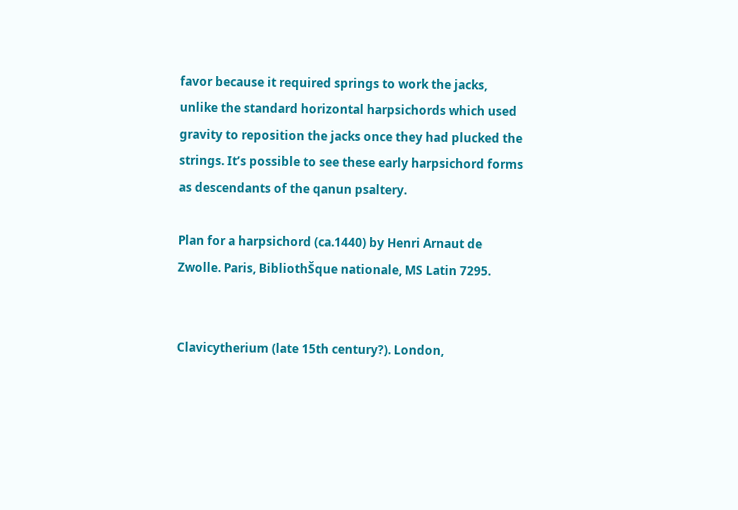favor because it required springs to work the jacks, unlike the standard horizontal harpsichords which used gravity to reposition the jacks once they had plucked the strings. It’s possible to see these early harpsichord forms as descendants of the qanun psaltery.

Plan for a harpsichord (ca.1440) by Henri Arnaut de Zwolle. Paris, BibliothŠque nationale, MS Latin 7295.


Clavicytherium (late 15th century?). London,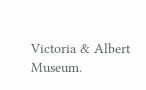Victoria & Albert Museum.